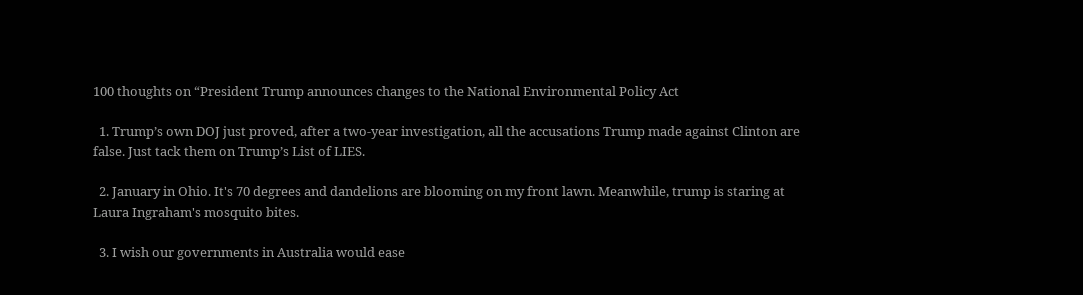100 thoughts on “President Trump announces changes to the National Environmental Policy Act

  1. Trump’s own DOJ just proved, after a two-year investigation, all the accusations Trump made against Clinton are false. Just tack them on Trump’s List of LIES.

  2. January in Ohio. It's 70 degrees and dandelions are blooming on my front lawn. Meanwhile, trump is staring at Laura Ingraham's mosquito bites.

  3. I wish our governments in Australia would ease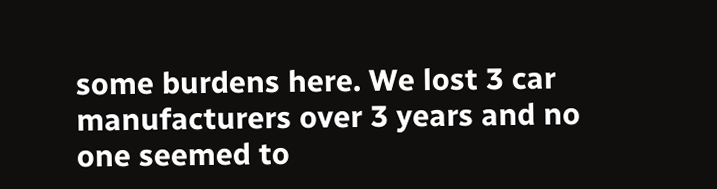some burdens here. We lost 3 car manufacturers over 3 years and no one seemed to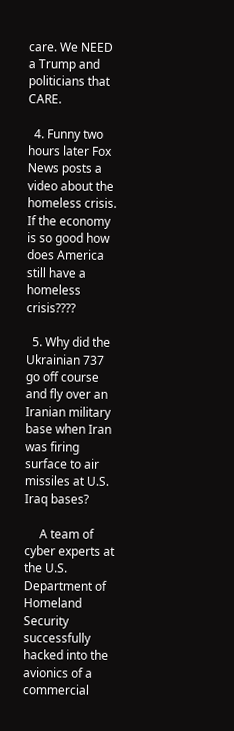care. We NEED a Trump and politicians that CARE.

  4. Funny two hours later Fox News posts a video about the homeless crisis. If the economy is so good how does America still have a homeless crisis????

  5. Why did the Ukrainian 737 go off course and fly over an Iranian military base when Iran was firing surface to air missiles at U.S. Iraq bases?

     A team of cyber experts at the U.S. Department of Homeland Security successfully hacked into the avionics of a commercial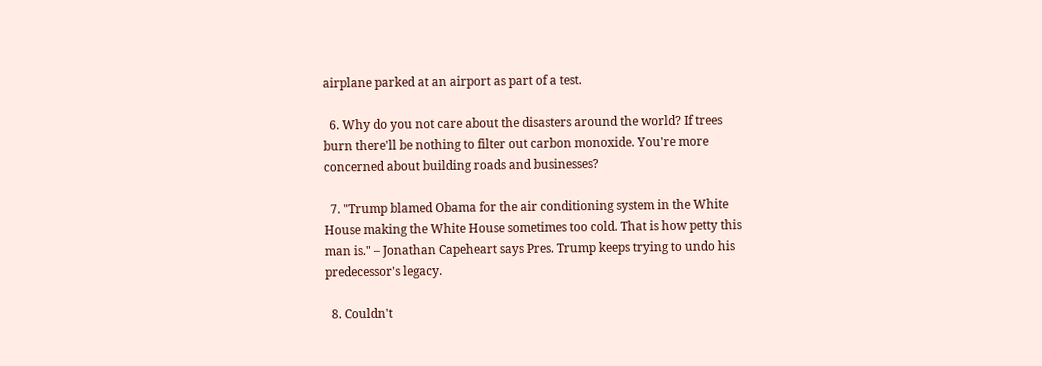airplane parked at an airport as part of a test.

  6. Why do you not care about the disasters around the world? If trees burn there'll be nothing to filter out carbon monoxide. You're more concerned about building roads and businesses?

  7. "Trump blamed Obama for the air conditioning system in the White House making the White House sometimes too cold. That is how petty this man is." – Jonathan Capeheart says Pres. Trump keeps trying to undo his predecessor's legacy.

  8. Couldn't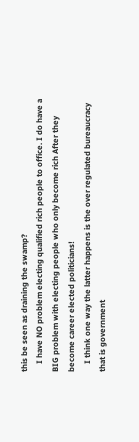this be seen as draining the swamp?
    I have NO problem electing qualified rich people to office. I do have a BIG problem with electing people who only become rich After they become career elected politicians!
    I think one way the latter happens is the over regulated bureaucracy that is government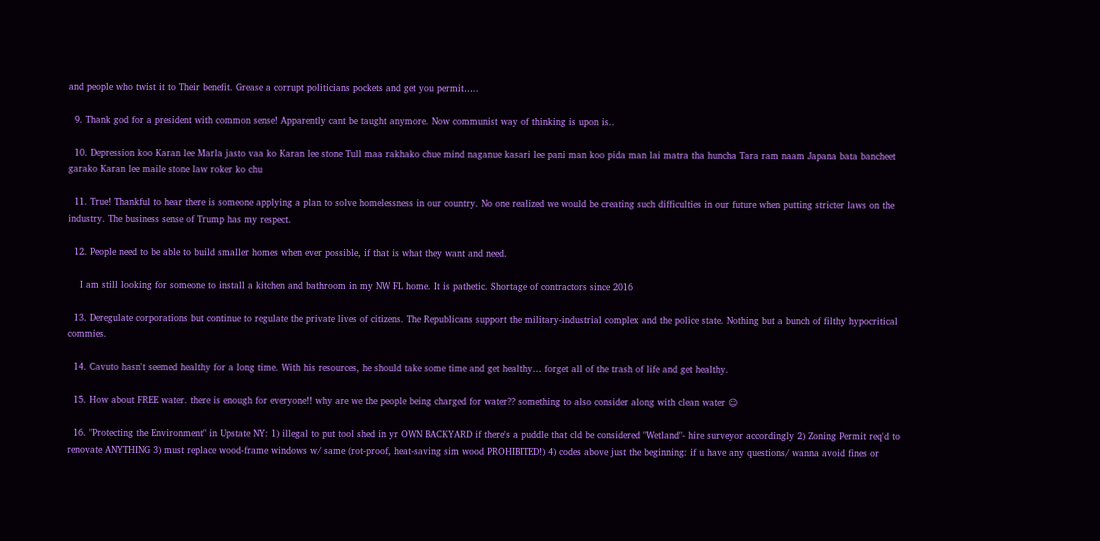and people who twist it to Their benefit. Grease a corrupt politicians pockets and get you permit…..

  9. Thank god for a president with common sense! Apparently cant be taught anymore. Now communist way of thinking is upon is..

  10. Depression koo Karan lee Marla jasto vaa ko Karan lee stone Tull maa rakhako chue mind naganue kasari lee pani man koo pida man lai matra tha huncha Tara ram naam Japana bata bancheet garako Karan lee maile stone law roker ko chu

  11. True! Thankful to hear there is someone applying a plan to solve homelessness in our country. No one realized we would be creating such difficulties in our future when putting stricter laws on the industry. The business sense of Trump has my respect.

  12. People need to be able to build smaller homes when ever possible, if that is what they want and need.

    I am still looking for someone to install a kitchen and bathroom in my NW FL home. It is pathetic. Shortage of contractors since 2016

  13. Deregulate corporations but continue to regulate the private lives of citizens. The Republicans support the military-industrial complex and the police state. Nothing but a bunch of filthy hypocritical commies.

  14. Cavuto hasn't seemed healthy for a long time. With his resources, he should take some time and get healthy… forget all of the trash of life and get healthy.

  15. How about FREE water. there is enough for everyone!! why are we the people being charged for water?? something to also consider along with clean water ☺

  16. "Protecting the Environment" in Upstate NY: 1) illegal to put tool shed in yr OWN BACKYARD if there's a puddle that cld be considered "Wetland"- hire surveyor accordingly 2) Zoning Permit req'd to renovate ANYTHING 3) must replace wood-frame windows w/ same (rot-proof, heat-saving sim wood PROHIBITED!) 4) codes above just the beginning: if u have any questions/ wanna avoid fines or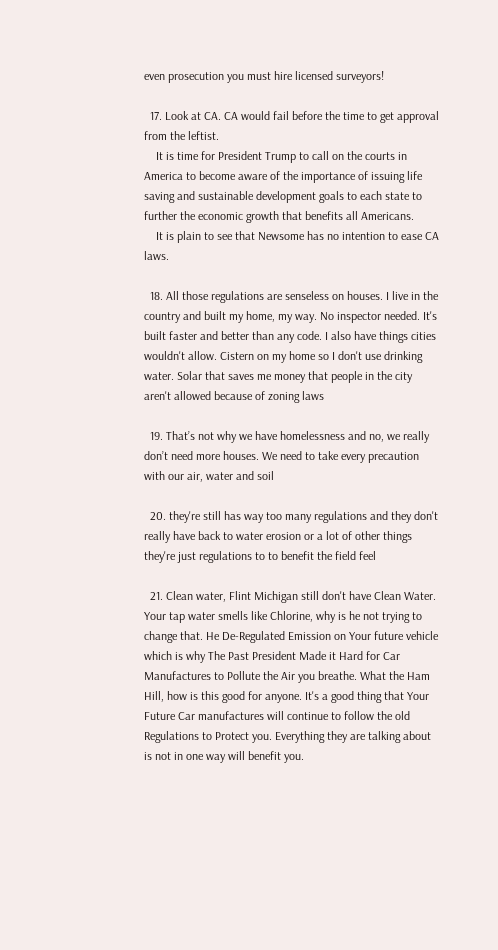even prosecution you must hire licensed surveyors!

  17. Look at CA. CA would fail before the time to get approval from the leftist.
    It is time for President Trump to call on the courts in America to become aware of the importance of issuing life saving and sustainable development goals to each state to further the economic growth that benefits all Americans.
    It is plain to see that Newsome has no intention to ease CA laws.

  18. All those regulations are senseless on houses. I live in the country and built my home, my way. No inspector needed. It's built faster and better than any code. I also have things cities wouldn't allow. Cistern on my home so I don't use drinking water. Solar that saves me money that people in the city aren't allowed because of zoning laws

  19. That’s not why we have homelessness and no, we really don’t need more houses. We need to take every precaution with our air, water and soil

  20. they're still has way too many regulations and they don't really have back to water erosion or a lot of other things they're just regulations to to benefit the field feel

  21. Clean water, Flint Michigan still don't have Clean Water. Your tap water smells like Chlorine, why is he not trying to change that. He De-Regulated Emission on Your future vehicle which is why The Past President Made it Hard for Car Manufactures to Pollute the Air you breathe. What the Ham Hill, how is this good for anyone. It's a good thing that Your Future Car manufactures will continue to follow the old Regulations to Protect you. Everything they are talking about is not in one way will benefit you.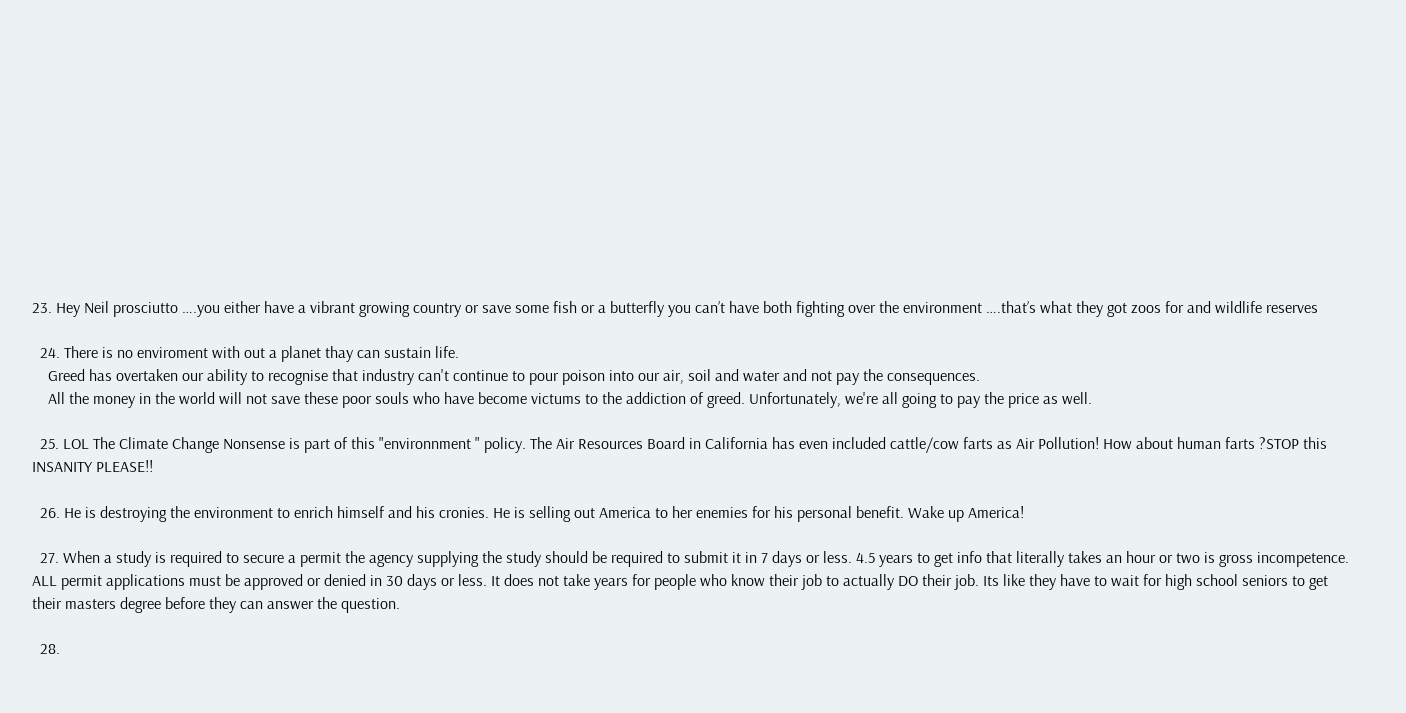23. Hey Neil prosciutto ….you either have a vibrant growing country or save some fish or a butterfly you can’t have both fighting over the environment ….that’s what they got zoos for and wildlife reserves

  24. There is no enviroment with out a planet thay can sustain life.
    Greed has overtaken our ability to recognise that industry can't continue to pour poison into our air, soil and water and not pay the consequences.
    All the money in the world will not save these poor souls who have become victums to the addiction of greed. Unfortunately, we're all going to pay the price as well.

  25. LOL The Climate Change Nonsense is part of this "environnment " policy. The Air Resources Board in California has even included cattle/cow farts as Air Pollution! How about human farts ?STOP this INSANITY PLEASE!!

  26. He is destroying the environment to enrich himself and his cronies. He is selling out America to her enemies for his personal benefit. Wake up America!

  27. When a study is required to secure a permit the agency supplying the study should be required to submit it in 7 days or less. 4.5 years to get info that literally takes an hour or two is gross incompetence. ALL permit applications must be approved or denied in 30 days or less. It does not take years for people who know their job to actually DO their job. Its like they have to wait for high school seniors to get their masters degree before they can answer the question.

  28.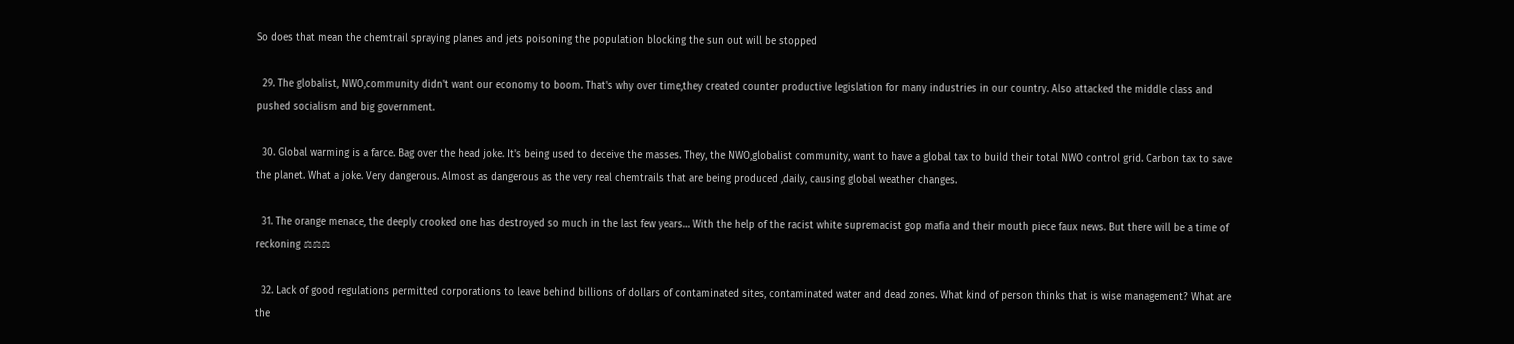So does that mean the chemtrail spraying planes and jets poisoning the population blocking the sun out will be stopped

  29. The globalist, NWO,community didn't want our economy to boom. That's why over time,they created counter productive legislation for many industries in our country. Also attacked the middle class and pushed socialism and big government.

  30. Global warming is a farce. Bag over the head joke. It's being used to deceive the masses. They, the NWO,globalist community, want to have a global tax to build their total NWO control grid. Carbon tax to save the planet. What a joke. Very dangerous. Almost as dangerous as the very real chemtrails that are being produced ,daily, causing global weather changes.

  31. The orange menace, the deeply crooked one has destroyed so much in the last few years… With the help of the racist white supremacist gop mafia and their mouth piece faux news. But there will be a time of reckoning ⚖⚖⚖

  32. Lack of good regulations permitted corporations to leave behind billions of dollars of contaminated sites, contaminated water and dead zones. What kind of person thinks that is wise management? What are the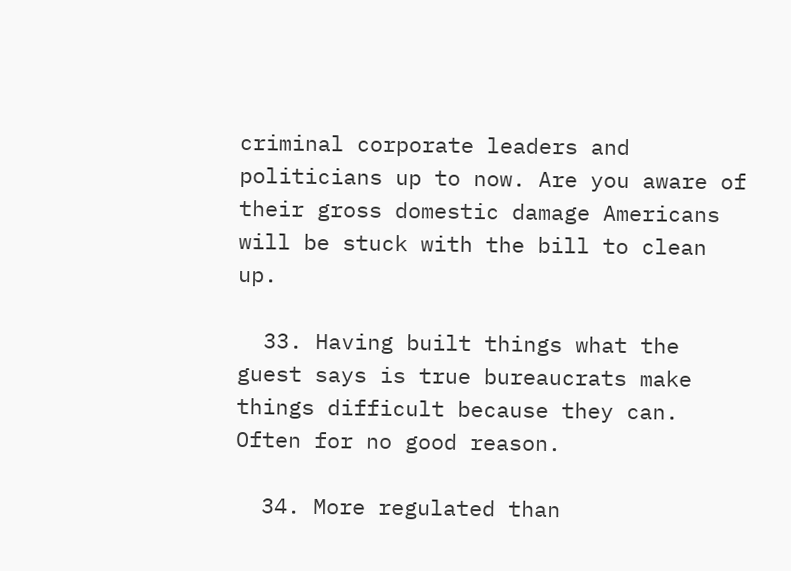criminal corporate leaders and politicians up to now. Are you aware of their gross domestic damage Americans will be stuck with the bill to clean up.

  33. Having built things what the guest says is true bureaucrats make things difficult because they can. Often for no good reason.

  34. More regulated than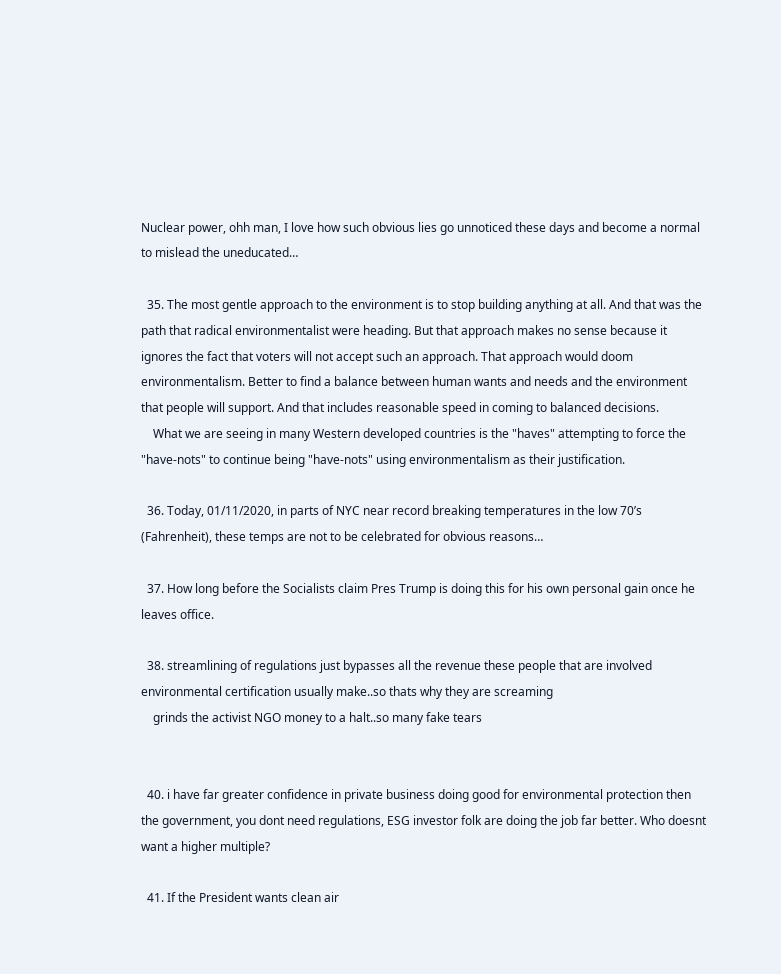Nuclear power, ohh man, I love how such obvious lies go unnoticed these days and become a normal to mislead the uneducated…

  35. The most gentle approach to the environment is to stop building anything at all. And that was the path that radical environmentalist were heading. But that approach makes no sense because it ignores the fact that voters will not accept such an approach. That approach would doom environmentalism. Better to find a balance between human wants and needs and the environment that people will support. And that includes reasonable speed in coming to balanced decisions.
    What we are seeing in many Western developed countries is the "haves" attempting to force the "have-nots" to continue being "have-nots" using environmentalism as their justification.

  36. Today, 01/11/2020, in parts of NYC near record breaking temperatures in the low 70’s (Fahrenheit), these temps are not to be celebrated for obvious reasons…

  37. How long before the Socialists claim Pres Trump is doing this for his own personal gain once he leaves office.

  38. streamlining of regulations just bypasses all the revenue these people that are involved environmental certification usually make..so thats why they are screaming
    grinds the activist NGO money to a halt..so many fake tears


  40. i have far greater confidence in private business doing good for environmental protection then the government, you dont need regulations, ESG investor folk are doing the job far better. Who doesnt want a higher multiple?

  41. If the President wants clean air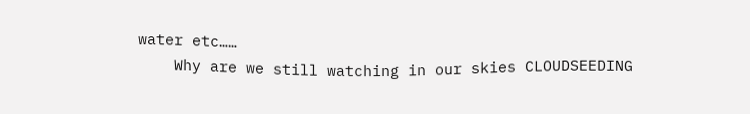water etc……
    Why are we still watching in our skies CLOUDSEEDING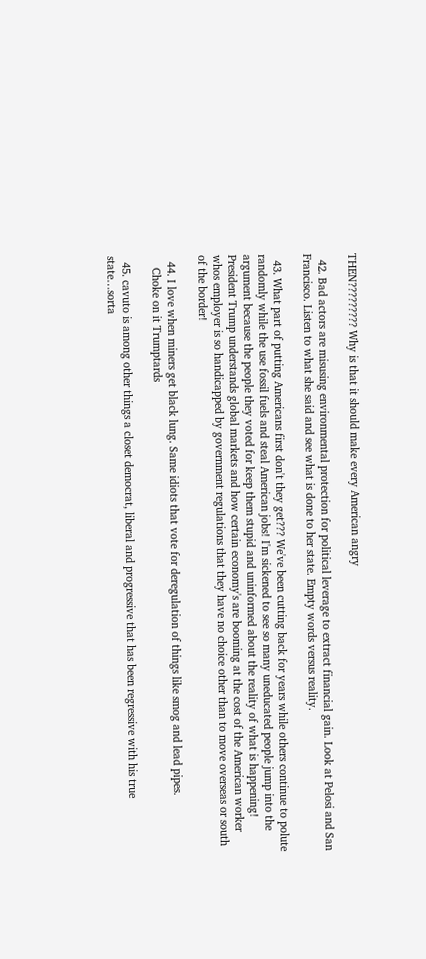THEN????????? Why is that it should make every American angry

  42. Bad actors are misusing environmental protection for political leverage to extract financial gain. Look at Pelosi and San Francisco. Listen to what she said and see what is done to her state. Empty words versus reality.

  43. What part of putting Americans first don't they get??? We've been cutting back for years while others continue to polute randomly while the use fossil fuels and steal American jobs! I'm sickened to see so many uneducated people jump into the argument because the people they voted for keep them stupid and uninformed about the reality of what is happening! President Trump understands global markets and how certain economy's are booming at the cost of the American worker whos employer is so handicapped by government regulations that they have no choice other than to move overseas or south of the border!

  44. I love when miners get black lung. Same idiots that vote for deregulation of things like smog and lead pipes.
    Choke on it Trumptards

  45. cavuto is among other things a closet democrat, liberal and progressive that has been regressive with his true state…sorta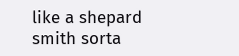like a shepard smith sorta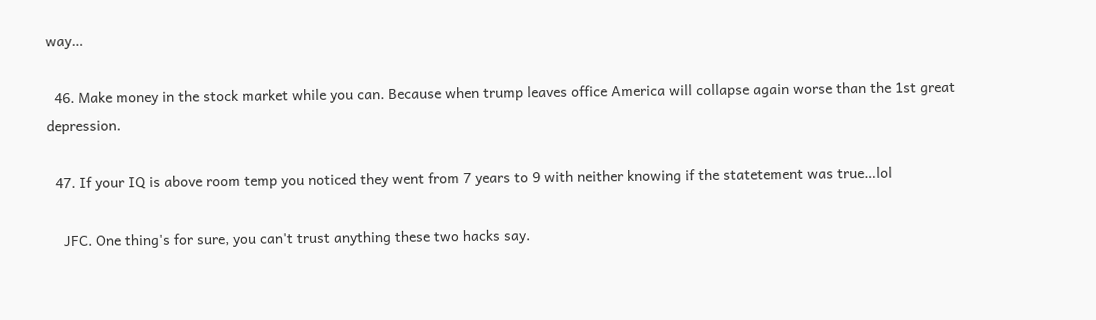way…

  46. Make money in the stock market while you can. Because when trump leaves office America will collapse again worse than the 1st great depression.

  47. If your IQ is above room temp you noticed they went from 7 years to 9 with neither knowing if the statetement was true…lol

    JFC. One thing's for sure, you can't trust anything these two hacks say.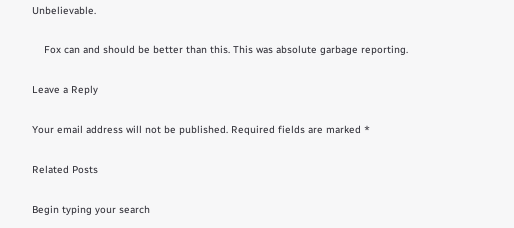Unbelievable.

    Fox can and should be better than this. This was absolute garbage reporting.

Leave a Reply

Your email address will not be published. Required fields are marked *

Related Posts

Begin typing your search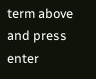term above and press enter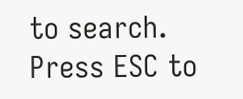to search. Press ESC to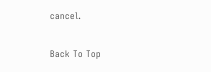cancel.

Back To Top